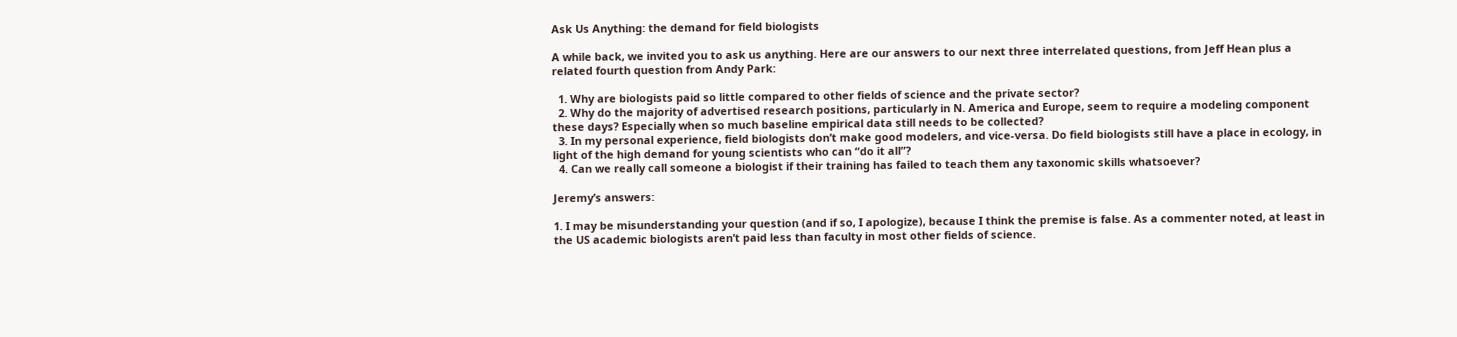Ask Us Anything: the demand for field biologists

A while back, we invited you to ask us anything. Here are our answers to our next three interrelated questions, from Jeff Hean plus a related fourth question from Andy Park:

  1. Why are biologists paid so little compared to other fields of science and the private sector?
  2. Why do the majority of advertised research positions, particularly in N. America and Europe, seem to require a modeling component these days? Especially when so much baseline empirical data still needs to be collected?
  3. In my personal experience, field biologists don’t make good modelers, and vice-versa. Do field biologists still have a place in ecology, in light of the high demand for young scientists who can “do it all”?
  4. Can we really call someone a biologist if their training has failed to teach them any taxonomic skills whatsoever?

Jeremy’s answers:

1. I may be misunderstanding your question (and if so, I apologize), because I think the premise is false. As a commenter noted, at least in the US academic biologists aren’t paid less than faculty in most other fields of science.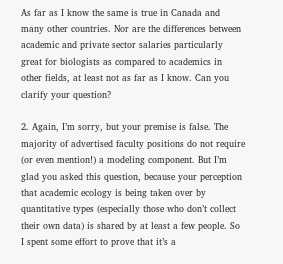As far as I know the same is true in Canada and many other countries. Nor are the differences between academic and private sector salaries particularly great for biologists as compared to academics in other fields, at least not as far as I know. Can you clarify your question?

2. Again, I’m sorry, but your premise is false. The majority of advertised faculty positions do not require (or even mention!) a modeling component. But I’m glad you asked this question, because your perception that academic ecology is being taken over by quantitative types (especially those who don’t collect their own data) is shared by at least a few people. So I spent some effort to prove that it’s a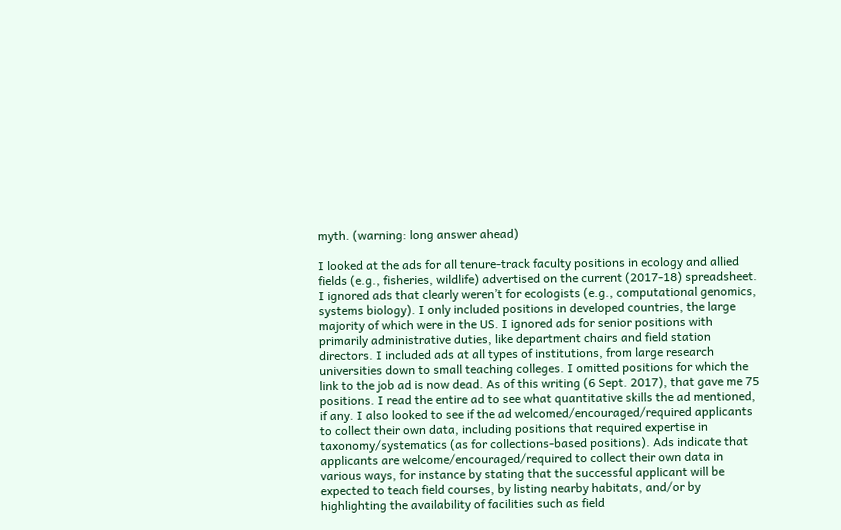myth. (warning: long answer ahead)

I looked at the ads for all tenure-track faculty positions in ecology and allied fields (e.g., fisheries, wildlife) advertised on the current (2017-18) spreadsheet. I ignored ads that clearly weren’t for ecologists (e.g., computational genomics, systems biology). I only included positions in developed countries, the large majority of which were in the US. I ignored ads for senior positions with primarily administrative duties, like department chairs and field station directors. I included ads at all types of institutions, from large research universities down to small teaching colleges. I omitted positions for which the link to the job ad is now dead. As of this writing (6 Sept. 2017), that gave me 75 positions. I read the entire ad to see what quantitative skills the ad mentioned, if any. I also looked to see if the ad welcomed/encouraged/required applicants to collect their own data, including positions that required expertise in taxonomy/systematics (as for collections-based positions). Ads indicate that applicants are welcome/encouraged/required to collect their own data in various ways, for instance by stating that the successful applicant will be expected to teach field courses, by listing nearby habitats, and/or by highlighting the availability of facilities such as field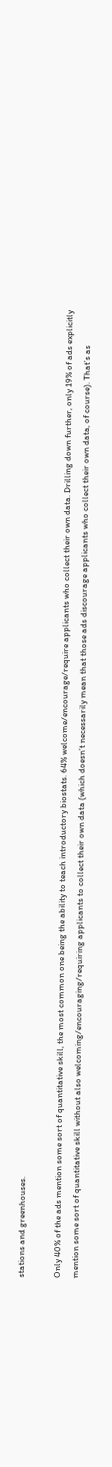stations and greenhouses.

Only 40% of the ads mention some sort of quantitative skill, the most common one being the ability to teach introductory biostats. 64% welcome/encourage/require applicants who collect their own data. Drilling down further, only 19% of ads explicitly mention some sort of quantitative skill without also welcoming/encouraging/requiring applicants to collect their own data (which doesn’t necessarily mean that those ads discourage applicants who collect their own data, of course). That’s as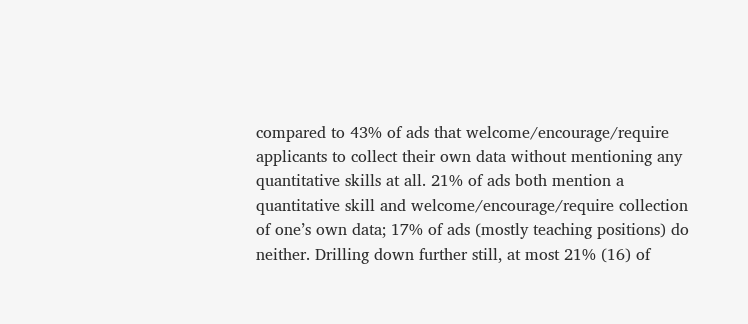compared to 43% of ads that welcome/encourage/require applicants to collect their own data without mentioning any quantitative skills at all. 21% of ads both mention a quantitative skill and welcome/encourage/require collection of one’s own data; 17% of ads (mostly teaching positions) do neither. Drilling down further still, at most 21% (16) of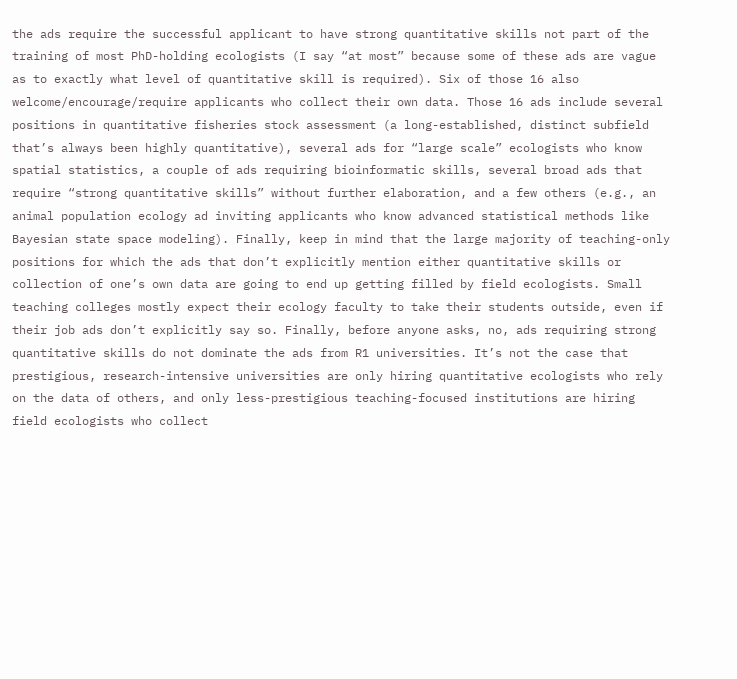the ads require the successful applicant to have strong quantitative skills not part of the training of most PhD-holding ecologists (I say “at most” because some of these ads are vague as to exactly what level of quantitative skill is required). Six of those 16 also welcome/encourage/require applicants who collect their own data. Those 16 ads include several positions in quantitative fisheries stock assessment (a long-established, distinct subfield that’s always been highly quantitative), several ads for “large scale” ecologists who know spatial statistics, a couple of ads requiring bioinformatic skills, several broad ads that require “strong quantitative skills” without further elaboration, and a few others (e.g., an animal population ecology ad inviting applicants who know advanced statistical methods like Bayesian state space modeling). Finally, keep in mind that the large majority of teaching-only positions for which the ads that don’t explicitly mention either quantitative skills or collection of one’s own data are going to end up getting filled by field ecologists. Small teaching colleges mostly expect their ecology faculty to take their students outside, even if their job ads don’t explicitly say so. Finally, before anyone asks, no, ads requiring strong quantitative skills do not dominate the ads from R1 universities. It’s not the case that prestigious, research-intensive universities are only hiring quantitative ecologists who rely on the data of others, and only less-prestigious teaching-focused institutions are hiring field ecologists who collect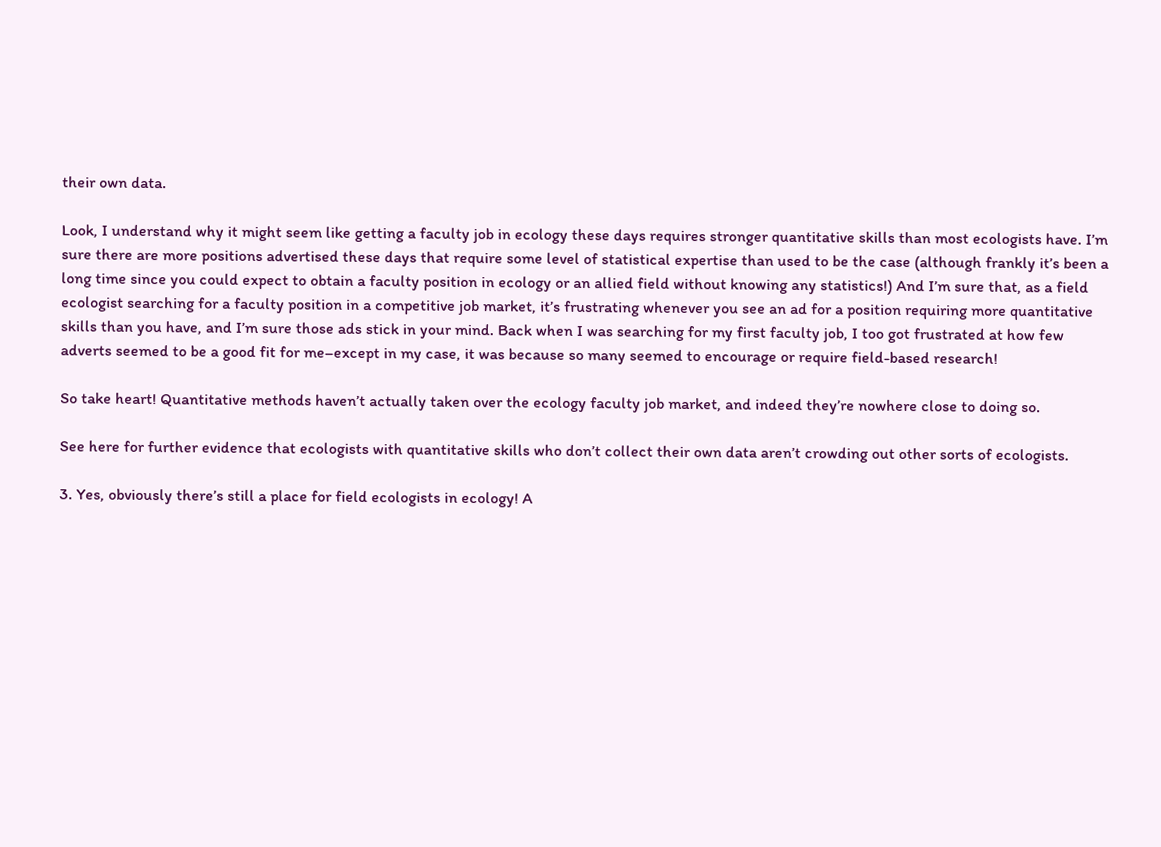their own data.

Look, I understand why it might seem like getting a faculty job in ecology these days requires stronger quantitative skills than most ecologists have. I’m sure there are more positions advertised these days that require some level of statistical expertise than used to be the case (although frankly it’s been a long time since you could expect to obtain a faculty position in ecology or an allied field without knowing any statistics!) And I’m sure that, as a field ecologist searching for a faculty position in a competitive job market, it’s frustrating whenever you see an ad for a position requiring more quantitative skills than you have, and I’m sure those ads stick in your mind. Back when I was searching for my first faculty job, I too got frustrated at how few adverts seemed to be a good fit for me–except in my case, it was because so many seemed to encourage or require field-based research!

So take heart! Quantitative methods haven’t actually taken over the ecology faculty job market, and indeed they’re nowhere close to doing so.

See here for further evidence that ecologists with quantitative skills who don’t collect their own data aren’t crowding out other sorts of ecologists.

3. Yes, obviously there’s still a place for field ecologists in ecology! A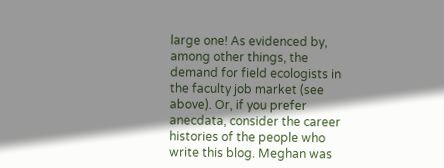large one! As evidenced by, among other things, the demand for field ecologists in the faculty job market (see above). Or, if you prefer anecdata, consider the career histories of the people who write this blog. Meghan was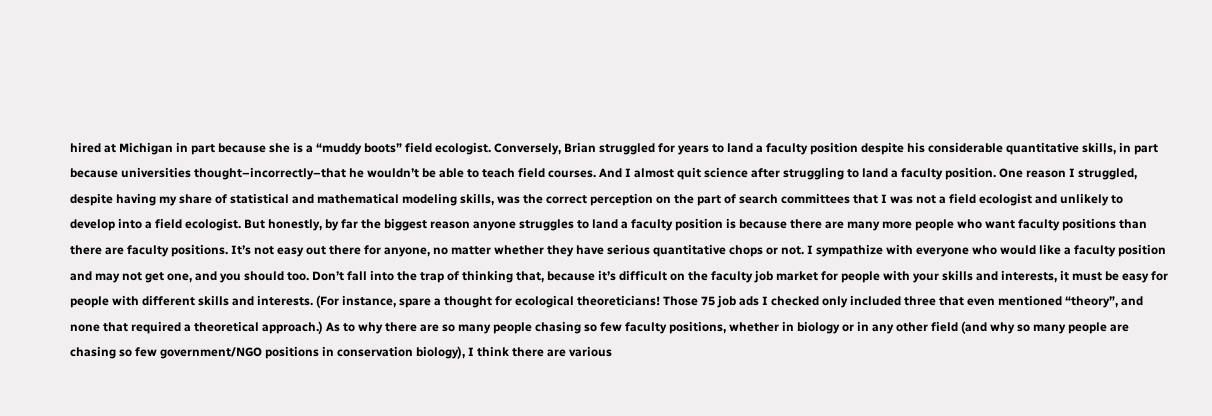hired at Michigan in part because she is a “muddy boots” field ecologist. Conversely, Brian struggled for years to land a faculty position despite his considerable quantitative skills, in part because universities thought–incorrectly–that he wouldn’t be able to teach field courses. And I almost quit science after struggling to land a faculty position. One reason I struggled, despite having my share of statistical and mathematical modeling skills, was the correct perception on the part of search committees that I was not a field ecologist and unlikely to develop into a field ecologist. But honestly, by far the biggest reason anyone struggles to land a faculty position is because there are many more people who want faculty positions than there are faculty positions. It’s not easy out there for anyone, no matter whether they have serious quantitative chops or not. I sympathize with everyone who would like a faculty position and may not get one, and you should too. Don’t fall into the trap of thinking that, because it’s difficult on the faculty job market for people with your skills and interests, it must be easy for people with different skills and interests. (For instance, spare a thought for ecological theoreticians! Those 75 job ads I checked only included three that even mentioned “theory”, and none that required a theoretical approach.) As to why there are so many people chasing so few faculty positions, whether in biology or in any other field (and why so many people are chasing so few government/NGO positions in conservation biology), I think there are various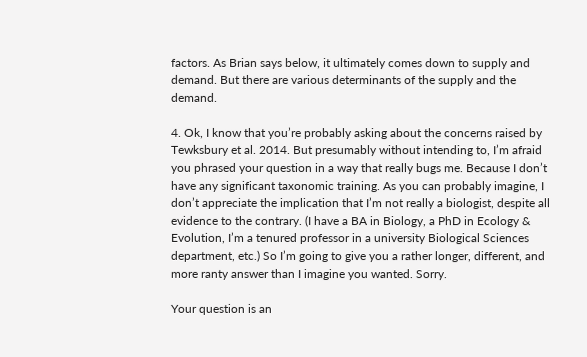factors. As Brian says below, it ultimately comes down to supply and demand. But there are various determinants of the supply and the demand.

4. Ok, I know that you’re probably asking about the concerns raised by Tewksbury et al. 2014. But presumably without intending to, I’m afraid you phrased your question in a way that really bugs me. Because I don’t have any significant taxonomic training. As you can probably imagine, I don’t appreciate the implication that I’m not really a biologist, despite all evidence to the contrary. (I have a BA in Biology, a PhD in Ecology & Evolution, I’m a tenured professor in a university Biological Sciences department, etc.) So I’m going to give you a rather longer, different, and more ranty answer than I imagine you wanted. Sorry.

Your question is an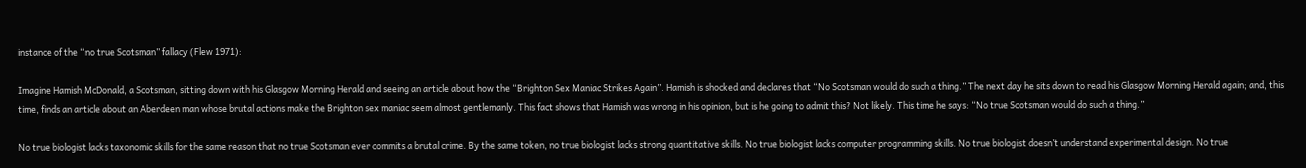instance of the “no true Scotsman” fallacy (Flew 1971):

Imagine Hamish McDonald, a Scotsman, sitting down with his Glasgow Morning Herald and seeing an article about how the “Brighton Sex Maniac Strikes Again”. Hamish is shocked and declares that “No Scotsman would do such a thing.” The next day he sits down to read his Glasgow Morning Herald again; and, this time, finds an article about an Aberdeen man whose brutal actions make the Brighton sex maniac seem almost gentlemanly. This fact shows that Hamish was wrong in his opinion, but is he going to admit this? Not likely. This time he says: “No true Scotsman would do such a thing.”

No true biologist lacks taxonomic skills for the same reason that no true Scotsman ever commits a brutal crime. By the same token, no true biologist lacks strong quantitative skills. No true biologist lacks computer programming skills. No true biologist doesn’t understand experimental design. No true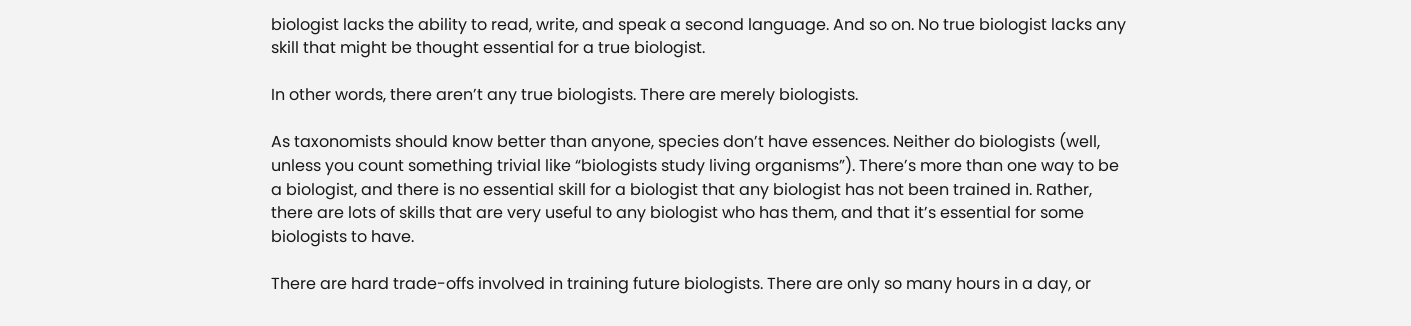biologist lacks the ability to read, write, and speak a second language. And so on. No true biologist lacks any skill that might be thought essential for a true biologist.

In other words, there aren’t any true biologists. There are merely biologists.

As taxonomists should know better than anyone, species don’t have essences. Neither do biologists (well, unless you count something trivial like “biologists study living organisms”). There’s more than one way to be a biologist, and there is no essential skill for a biologist that any biologist has not been trained in. Rather, there are lots of skills that are very useful to any biologist who has them, and that it’s essential for some biologists to have.

There are hard trade-offs involved in training future biologists. There are only so many hours in a day, or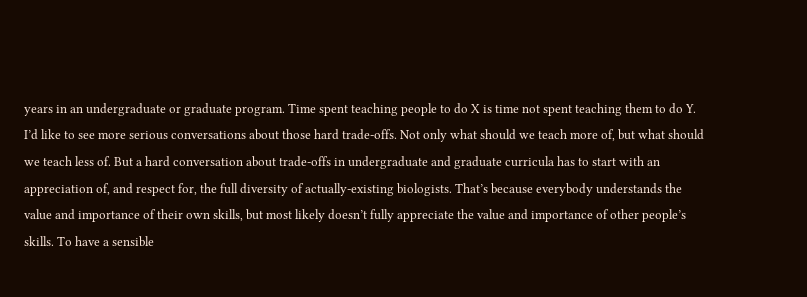years in an undergraduate or graduate program. Time spent teaching people to do X is time not spent teaching them to do Y. I’d like to see more serious conversations about those hard trade-offs. Not only what should we teach more of, but what should we teach less of. But a hard conversation about trade-offs in undergraduate and graduate curricula has to start with an appreciation of, and respect for, the full diversity of actually-existing biologists. That’s because everybody understands the value and importance of their own skills, but most likely doesn’t fully appreciate the value and importance of other people’s skills. To have a sensible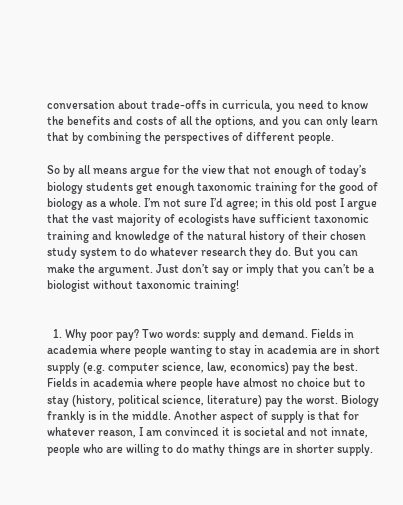conversation about trade-offs in curricula, you need to know the benefits and costs of all the options, and you can only learn that by combining the perspectives of different people.

So by all means argue for the view that not enough of today’s biology students get enough taxonomic training for the good of biology as a whole. I’m not sure I’d agree; in this old post I argue that the vast majority of ecologists have sufficient taxonomic training and knowledge of the natural history of their chosen study system to do whatever research they do. But you can make the argument. Just don’t say or imply that you can’t be a biologist without taxonomic training!


  1. Why poor pay? Two words: supply and demand. Fields in academia where people wanting to stay in academia are in short supply (e.g. computer science, law, economics) pay the best. Fields in academia where people have almost no choice but to stay (history, political science, literature) pay the worst. Biology frankly is in the middle. Another aspect of supply is that for whatever reason, I am convinced it is societal and not innate, people who are willing to do mathy things are in shorter supply.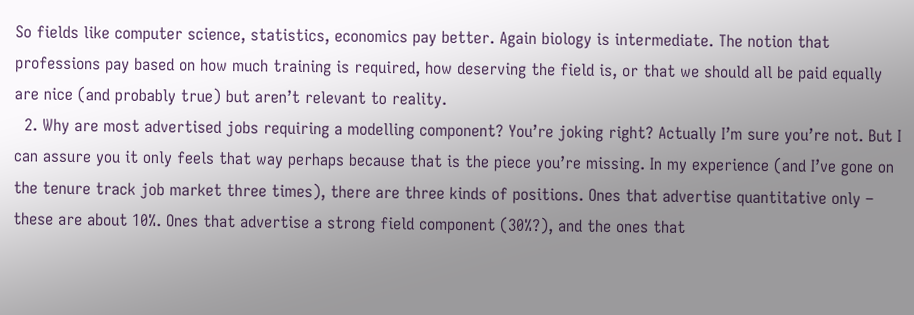So fields like computer science, statistics, economics pay better. Again biology is intermediate. The notion that professions pay based on how much training is required, how deserving the field is, or that we should all be paid equally are nice (and probably true) but aren’t relevant to reality.
  2. Why are most advertised jobs requiring a modelling component? You’re joking right? Actually I’m sure you’re not. But I can assure you it only feels that way perhaps because that is the piece you’re missing. In my experience (and I’ve gone on the tenure track job market three times), there are three kinds of positions. Ones that advertise quantitative only – these are about 10%. Ones that advertise a strong field component (30%?), and the ones that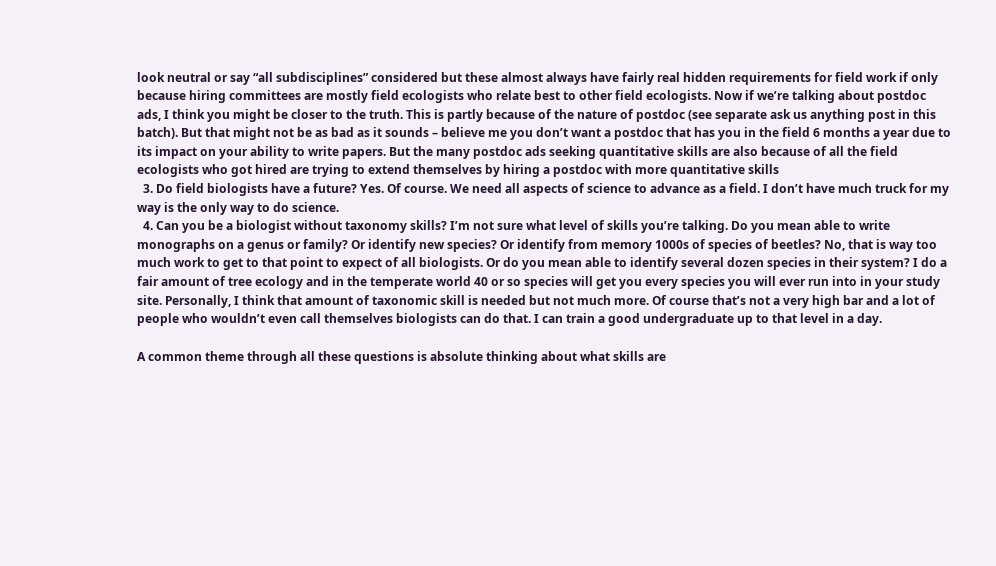look neutral or say “all subdisciplines” considered but these almost always have fairly real hidden requirements for field work if only because hiring committees are mostly field ecologists who relate best to other field ecologists. Now if we’re talking about postdoc ads, I think you might be closer to the truth. This is partly because of the nature of postdoc (see separate ask us anything post in this batch). But that might not be as bad as it sounds – believe me you don’t want a postdoc that has you in the field 6 months a year due to its impact on your ability to write papers. But the many postdoc ads seeking quantitative skills are also because of all the field ecologists who got hired are trying to extend themselves by hiring a postdoc with more quantitative skills
  3. Do field biologists have a future? Yes. Of course. We need all aspects of science to advance as a field. I don’t have much truck for my way is the only way to do science.
  4. Can you be a biologist without taxonomy skills? I’m not sure what level of skills you’re talking. Do you mean able to write monographs on a genus or family? Or identify new species? Or identify from memory 1000s of species of beetles? No, that is way too much work to get to that point to expect of all biologists. Or do you mean able to identify several dozen species in their system? I do a fair amount of tree ecology and in the temperate world 40 or so species will get you every species you will ever run into in your study site. Personally, I think that amount of taxonomic skill is needed but not much more. Of course that’s not a very high bar and a lot of people who wouldn’t even call themselves biologists can do that. I can train a good undergraduate up to that level in a day.

A common theme through all these questions is absolute thinking about what skills are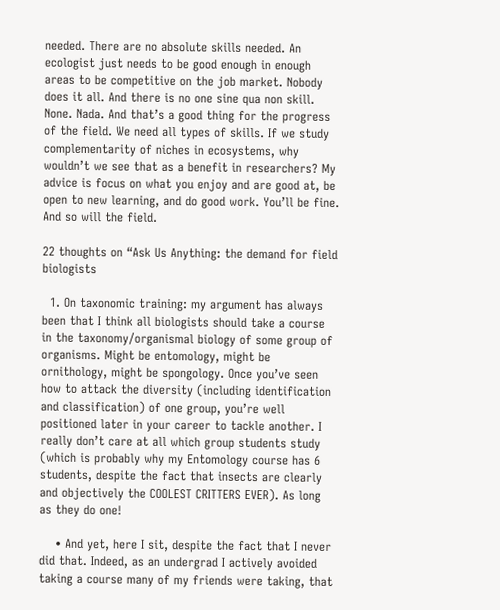needed. There are no absolute skills needed. An ecologist just needs to be good enough in enough areas to be competitive on the job market. Nobody does it all. And there is no one sine qua non skill. None. Nada. And that’s a good thing for the progress of the field. We need all types of skills. If we study complementarity of niches in ecosystems, why wouldn’t we see that as a benefit in researchers? My advice is focus on what you enjoy and are good at, be open to new learning, and do good work. You’ll be fine. And so will the field.

22 thoughts on “Ask Us Anything: the demand for field biologists

  1. On taxonomic training: my argument has always been that I think all biologists should take a course in the taxonomy/organismal biology of some group of organisms. Might be entomology, might be ornithology, might be spongology. Once you’ve seen how to attack the diversity (including identification and classification) of one group, you’re well positioned later in your career to tackle another. I really don’t care at all which group students study (which is probably why my Entomology course has 6 students, despite the fact that insects are clearly and objectively the COOLEST CRITTERS EVER). As long as they do one!

    • And yet, here I sit, despite the fact that I never did that. Indeed, as an undergrad I actively avoided taking a course many of my friends were taking, that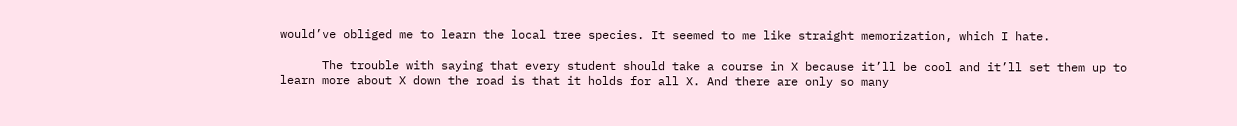would’ve obliged me to learn the local tree species. It seemed to me like straight memorization, which I hate.

      The trouble with saying that every student should take a course in X because it’ll be cool and it’ll set them up to learn more about X down the road is that it holds for all X. And there are only so many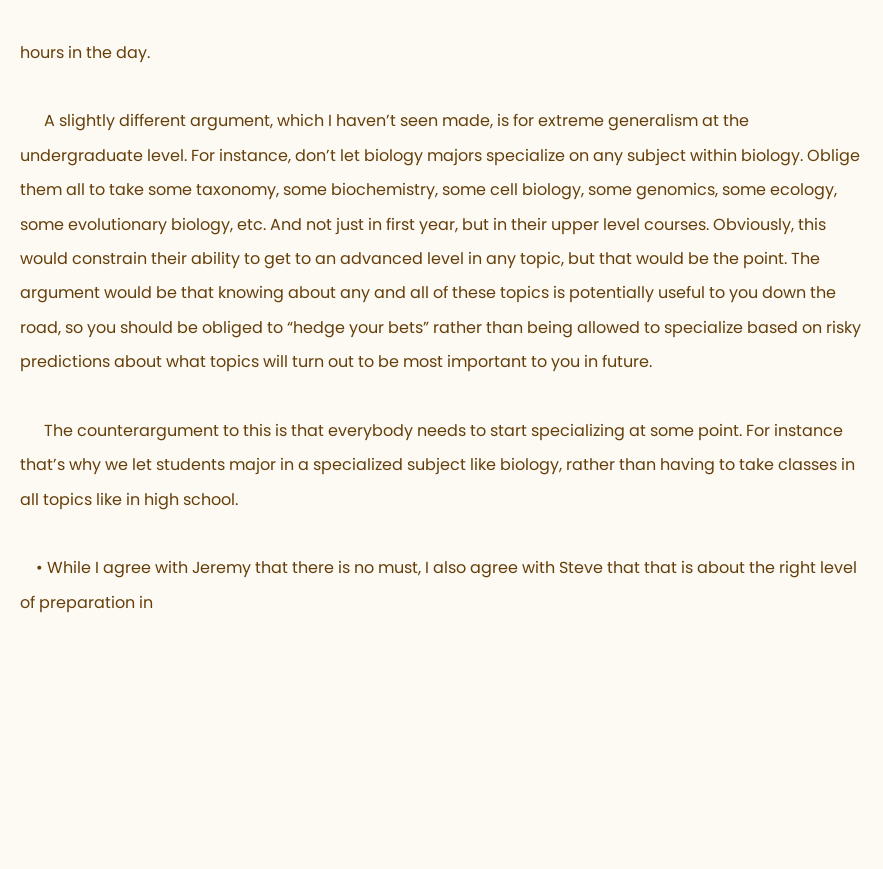hours in the day.

      A slightly different argument, which I haven’t seen made, is for extreme generalism at the undergraduate level. For instance, don’t let biology majors specialize on any subject within biology. Oblige them all to take some taxonomy, some biochemistry, some cell biology, some genomics, some ecology, some evolutionary biology, etc. And not just in first year, but in their upper level courses. Obviously, this would constrain their ability to get to an advanced level in any topic, but that would be the point. The argument would be that knowing about any and all of these topics is potentially useful to you down the road, so you should be obliged to “hedge your bets” rather than being allowed to specialize based on risky predictions about what topics will turn out to be most important to you in future.

      The counterargument to this is that everybody needs to start specializing at some point. For instance that’s why we let students major in a specialized subject like biology, rather than having to take classes in all topics like in high school.

    • While I agree with Jeremy that there is no must, I also agree with Steve that that is about the right level of preparation in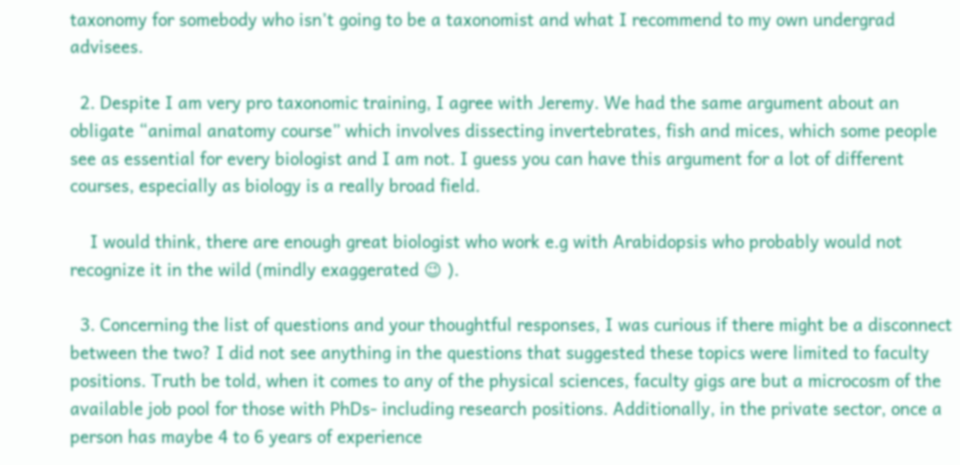taxonomy for somebody who isn’t going to be a taxonomist and what I recommend to my own undergrad advisees.

  2. Despite I am very pro taxonomic training, I agree with Jeremy. We had the same argument about an obligate “animal anatomy course” which involves dissecting invertebrates, fish and mices, which some people see as essential for every biologist and I am not. I guess you can have this argument for a lot of different courses, especially as biology is a really broad field.

    I would think, there are enough great biologist who work e.g with Arabidopsis who probably would not recognize it in the wild (mindly exaggerated 😉 ).

  3. Concerning the list of questions and your thoughtful responses, I was curious if there might be a disconnect between the two? I did not see anything in the questions that suggested these topics were limited to faculty positions. Truth be told, when it comes to any of the physical sciences, faculty gigs are but a microcosm of the available job pool for those with PhDs- including research positions. Additionally, in the private sector, once a person has maybe 4 to 6 years of experience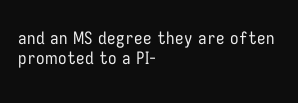and an MS degree they are often promoted to a PI-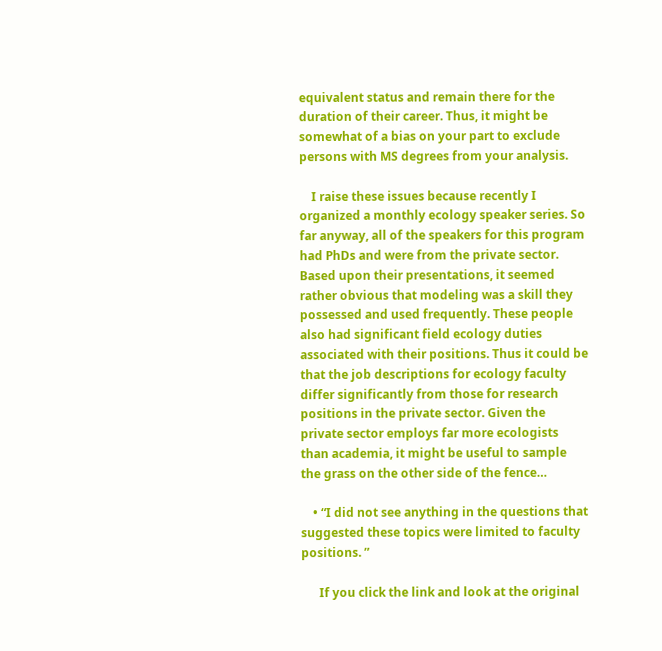equivalent status and remain there for the duration of their career. Thus, it might be somewhat of a bias on your part to exclude persons with MS degrees from your analysis.

    I raise these issues because recently I organized a monthly ecology speaker series. So far anyway, all of the speakers for this program had PhDs and were from the private sector. Based upon their presentations, it seemed rather obvious that modeling was a skill they possessed and used frequently. These people also had significant field ecology duties associated with their positions. Thus it could be that the job descriptions for ecology faculty differ significantly from those for research positions in the private sector. Given the private sector employs far more ecologists than academia, it might be useful to sample the grass on the other side of the fence…

    • “I did not see anything in the questions that suggested these topics were limited to faculty positions. ”

      If you click the link and look at the original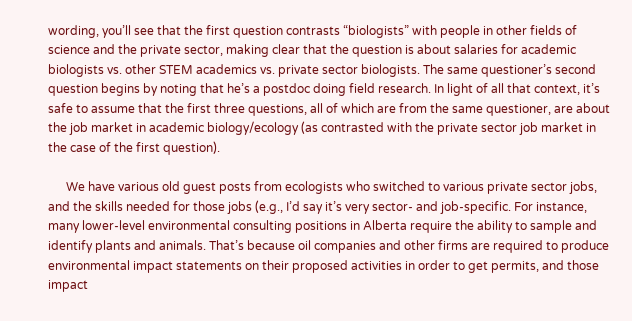wording, you’ll see that the first question contrasts “biologists” with people in other fields of science and the private sector, making clear that the question is about salaries for academic biologists vs. other STEM academics vs. private sector biologists. The same questioner’s second question begins by noting that he’s a postdoc doing field research. In light of all that context, it’s safe to assume that the first three questions, all of which are from the same questioner, are about the job market in academic biology/ecology (as contrasted with the private sector job market in the case of the first question).

      We have various old guest posts from ecologists who switched to various private sector jobs, and the skills needed for those jobs (e.g., I’d say it’s very sector- and job-specific. For instance, many lower-level environmental consulting positions in Alberta require the ability to sample and identify plants and animals. That’s because oil companies and other firms are required to produce environmental impact statements on their proposed activities in order to get permits, and those impact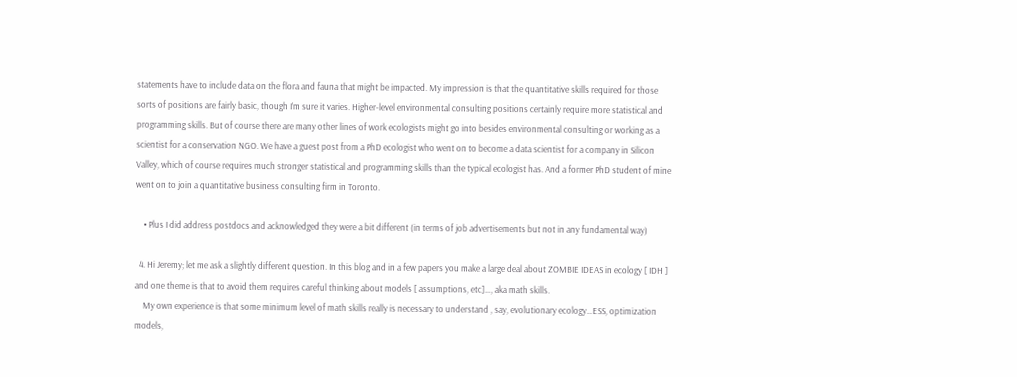statements have to include data on the flora and fauna that might be impacted. My impression is that the quantitative skills required for those sorts of positions are fairly basic, though I’m sure it varies. Higher-level environmental consulting positions certainly require more statistical and programming skills. But of course there are many other lines of work ecologists might go into besides environmental consulting or working as a scientist for a conservation NGO. We have a guest post from a PhD ecologist who went on to become a data scientist for a company in Silicon Valley, which of course requires much stronger statistical and programming skills than the typical ecologist has. And a former PhD student of mine went on to join a quantitative business consulting firm in Toronto.

    • Plus I did address postdocs and acknowledged they were a bit different (in terms of job advertisements but not in any fundamental way)

  4. Hi Jeremy; let me ask a slightly different question. In this blog and in a few papers you make a large deal about ZOMBIE IDEAS in ecology [ IDH ] and one theme is that to avoid them requires careful thinking about models [ assumptions, etc]…, aka math skills.
    My own experience is that some minimum level of math skills really is necessary to understand , say, evolutionary ecology…ESS, optimization models,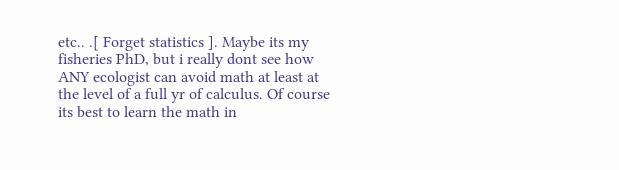etc.. .[ Forget statistics ]. Maybe its my fisheries PhD, but i really dont see how ANY ecologist can avoid math at least at the level of a full yr of calculus. Of course its best to learn the math in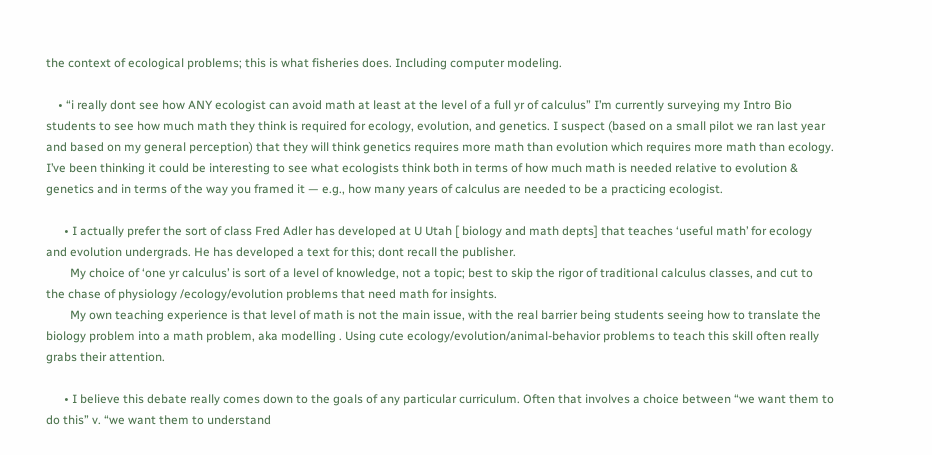the context of ecological problems; this is what fisheries does. Including computer modeling.

    • “i really dont see how ANY ecologist can avoid math at least at the level of a full yr of calculus” I’m currently surveying my Intro Bio students to see how much math they think is required for ecology, evolution, and genetics. I suspect (based on a small pilot we ran last year and based on my general perception) that they will think genetics requires more math than evolution which requires more math than ecology. I’ve been thinking it could be interesting to see what ecologists think both in terms of how much math is needed relative to evolution & genetics and in terms of the way you framed it — e.g., how many years of calculus are needed to be a practicing ecologist.

      • I actually prefer the sort of class Fred Adler has developed at U Utah [ biology and math depts] that teaches ‘useful math’ for ecology and evolution undergrads. He has developed a text for this; dont recall the publisher.
        My choice of ‘one yr calculus’ is sort of a level of knowledge, not a topic; best to skip the rigor of traditional calculus classes, and cut to the chase of physiology /ecology/evolution problems that need math for insights.
        My own teaching experience is that level of math is not the main issue, with the real barrier being students seeing how to translate the biology problem into a math problem, aka modelling . Using cute ecology/evolution/animal-behavior problems to teach this skill often really grabs their attention.

      • I believe this debate really comes down to the goals of any particular curriculum. Often that involves a choice between “we want them to do this” v. “we want them to understand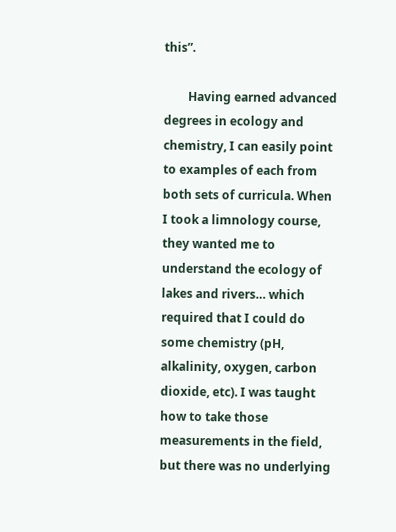this”.

        Having earned advanced degrees in ecology and chemistry, I can easily point to examples of each from both sets of curricula. When I took a limnology course, they wanted me to understand the ecology of lakes and rivers… which required that I could do some chemistry (pH, alkalinity, oxygen, carbon dioxide, etc). I was taught how to take those measurements in the field, but there was no underlying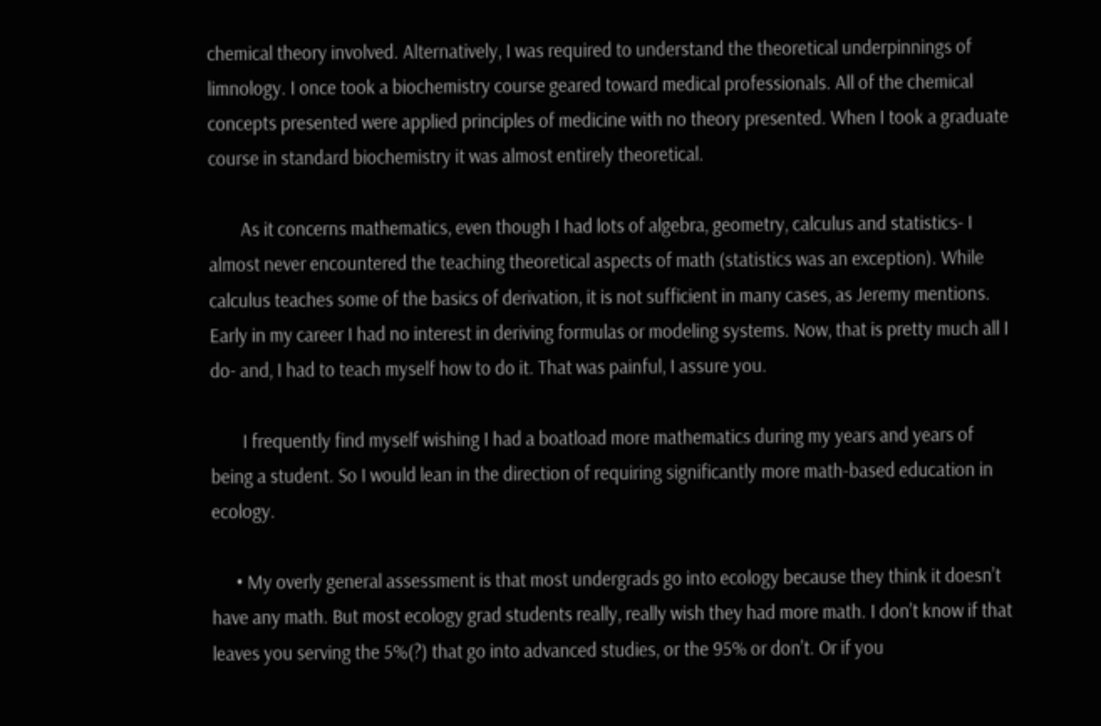chemical theory involved. Alternatively, I was required to understand the theoretical underpinnings of limnology. I once took a biochemistry course geared toward medical professionals. All of the chemical concepts presented were applied principles of medicine with no theory presented. When I took a graduate course in standard biochemistry it was almost entirely theoretical.

        As it concerns mathematics, even though I had lots of algebra, geometry, calculus and statistics- I almost never encountered the teaching theoretical aspects of math (statistics was an exception). While calculus teaches some of the basics of derivation, it is not sufficient in many cases, as Jeremy mentions. Early in my career I had no interest in deriving formulas or modeling systems. Now, that is pretty much all I do- and, I had to teach myself how to do it. That was painful, I assure you.

        I frequently find myself wishing I had a boatload more mathematics during my years and years of being a student. So I would lean in the direction of requiring significantly more math-based education in ecology.

      • My overly general assessment is that most undergrads go into ecology because they think it doesn’t have any math. But most ecology grad students really, really wish they had more math. I don’t know if that leaves you serving the 5%(?) that go into advanced studies, or the 95% or don’t. Or if you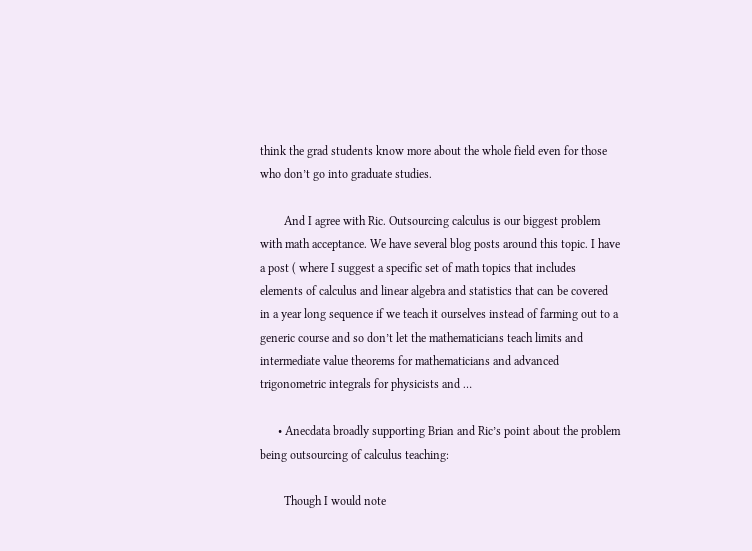think the grad students know more about the whole field even for those who don’t go into graduate studies.

        And I agree with Ric. Outsourcing calculus is our biggest problem with math acceptance. We have several blog posts around this topic. I have a post ( where I suggest a specific set of math topics that includes elements of calculus and linear algebra and statistics that can be covered in a year long sequence if we teach it ourselves instead of farming out to a generic course and so don’t let the mathematicians teach limits and intermediate value theorems for mathematicians and advanced trigonometric integrals for physicists and …

      • Anecdata broadly supporting Brian and Ric’s point about the problem being outsourcing of calculus teaching:

        Though I would note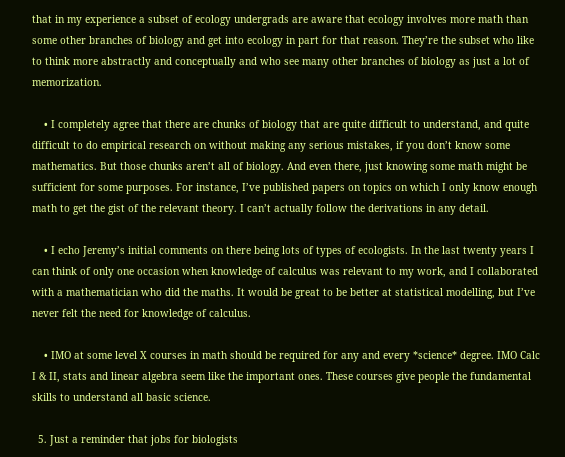that in my experience a subset of ecology undergrads are aware that ecology involves more math than some other branches of biology and get into ecology in part for that reason. They’re the subset who like to think more abstractly and conceptually and who see many other branches of biology as just a lot of memorization.

    • I completely agree that there are chunks of biology that are quite difficult to understand, and quite difficult to do empirical research on without making any serious mistakes, if you don’t know some mathematics. But those chunks aren’t all of biology. And even there, just knowing some math might be sufficient for some purposes. For instance, I’ve published papers on topics on which I only know enough math to get the gist of the relevant theory. I can’t actually follow the derivations in any detail.

    • I echo Jeremy’s initial comments on there being lots of types of ecologists. In the last twenty years I can think of only one occasion when knowledge of calculus was relevant to my work, and I collaborated with a mathematician who did the maths. It would be great to be better at statistical modelling, but I’ve never felt the need for knowledge of calculus.

    • IMO at some level X courses in math should be required for any and every *science* degree. IMO Calc I & II, stats and linear algebra seem like the important ones. These courses give people the fundamental skills to understand all basic science.

  5. Just a reminder that jobs for biologists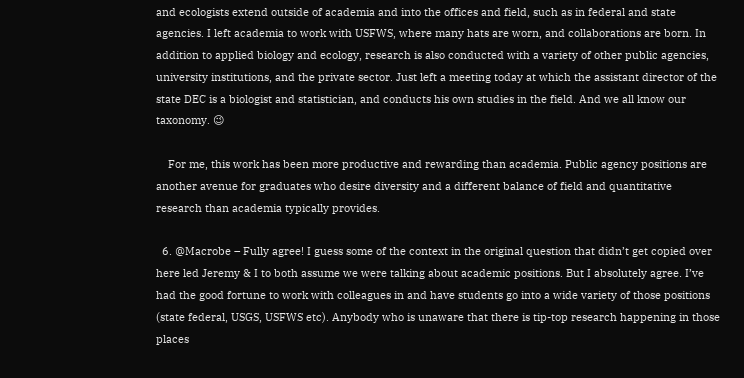and ecologists extend outside of academia and into the offices and field, such as in federal and state agencies. I left academia to work with USFWS, where many hats are worn, and collaborations are born. In addition to applied biology and ecology, research is also conducted with a variety of other public agencies, university institutions, and the private sector. Just left a meeting today at which the assistant director of the state DEC is a biologist and statistician, and conducts his own studies in the field. And we all know our taxonomy. 😉

    For me, this work has been more productive and rewarding than academia. Public agency positions are another avenue for graduates who desire diversity and a different balance of field and quantitative research than academia typically provides.

  6. @Macrobe – Fully agree! I guess some of the context in the original question that didn’t get copied over here led Jeremy & I to both assume we were talking about academic positions. But I absolutely agree. I’ve had the good fortune to work with colleagues in and have students go into a wide variety of those positions (state federal, USGS, USFWS etc). Anybody who is unaware that there is tip-top research happening in those places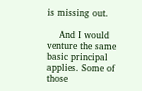is missing out.

    And I would venture the same basic principal applies. Some of those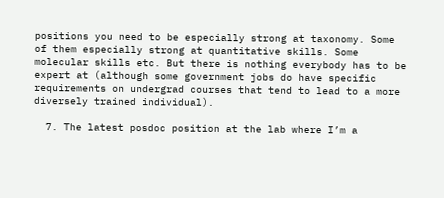positions you need to be especially strong at taxonomy. Some of them especially strong at quantitative skills. Some molecular skills etc. But there is nothing everybody has to be expert at (although some government jobs do have specific requirements on undergrad courses that tend to lead to a more diversely trained individual).

  7. The latest posdoc position at the lab where I’m a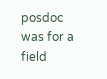posdoc was for a field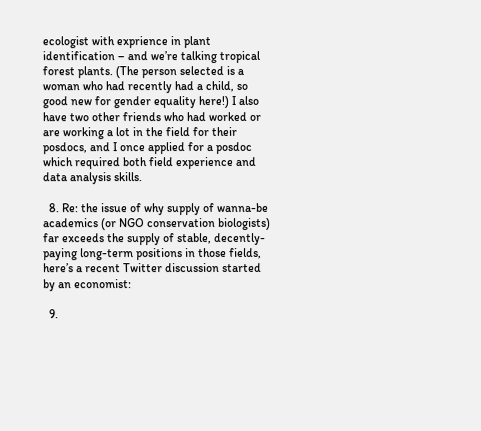ecologist with exprience in plant identification – and we’re talking tropical forest plants. (The person selected is a woman who had recently had a child, so good new for gender equality here!) I also have two other friends who had worked or are working a lot in the field for their posdocs, and I once applied for a posdoc which required both field experience and data analysis skills.

  8. Re: the issue of why supply of wanna-be academics (or NGO conservation biologists) far exceeds the supply of stable, decently-paying long-term positions in those fields, here’s a recent Twitter discussion started by an economist:

  9.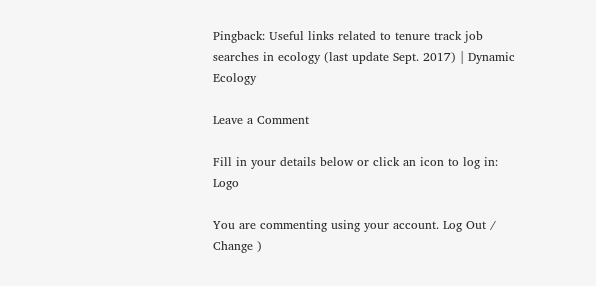Pingback: Useful links related to tenure track job searches in ecology (last update Sept. 2017) | Dynamic Ecology

Leave a Comment

Fill in your details below or click an icon to log in: Logo

You are commenting using your account. Log Out /  Change )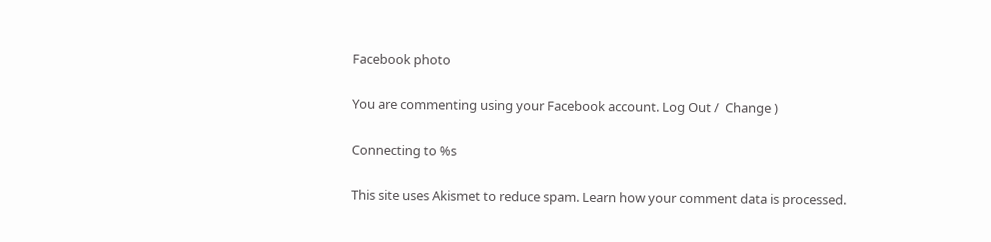Facebook photo

You are commenting using your Facebook account. Log Out /  Change )

Connecting to %s

This site uses Akismet to reduce spam. Learn how your comment data is processed.